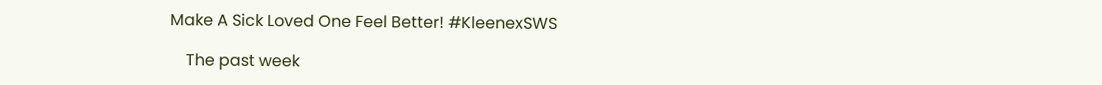Make A Sick Loved One Feel Better! #KleenexSWS

    The past week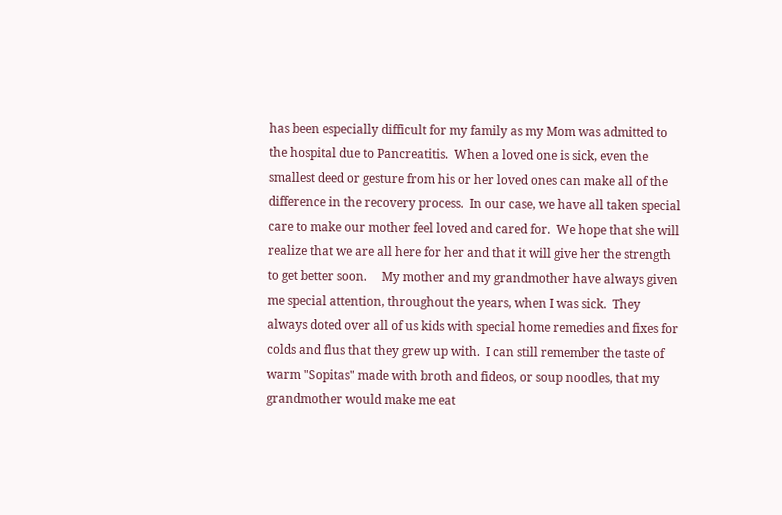has been especially difficult for my family as my Mom was admitted to the hospital due to Pancreatitis.  When a loved one is sick, even the smallest deed or gesture from his or her loved ones can make all of the difference in the recovery process.  In our case, we have all taken special care to make our mother feel loved and cared for.  We hope that she will realize that we are all here for her and that it will give her the strength to get better soon.     My mother and my grandmother have always given me special attention, throughout the years, when I was sick.  They always doted over all of us kids with special home remedies and fixes for colds and flus that they grew up with.  I can still remember the taste of warm "Sopitas" made with broth and fideos, or soup noodles, that my grandmother would make me eat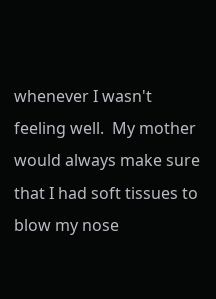whenever I wasn't feeling well.  My mother would always make sure that I had soft tissues to blow my nose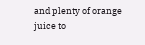and plenty of orange juice to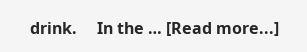drink.     In the … [Read more...]